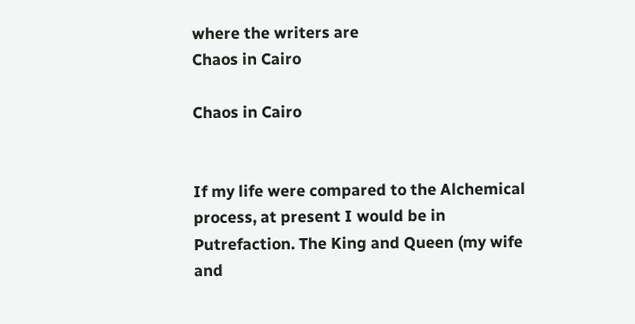where the writers are
Chaos in Cairo

Chaos in Cairo


If my life were compared to the Alchemical process, at present I would be in Putrefaction. The King and Queen (my wife and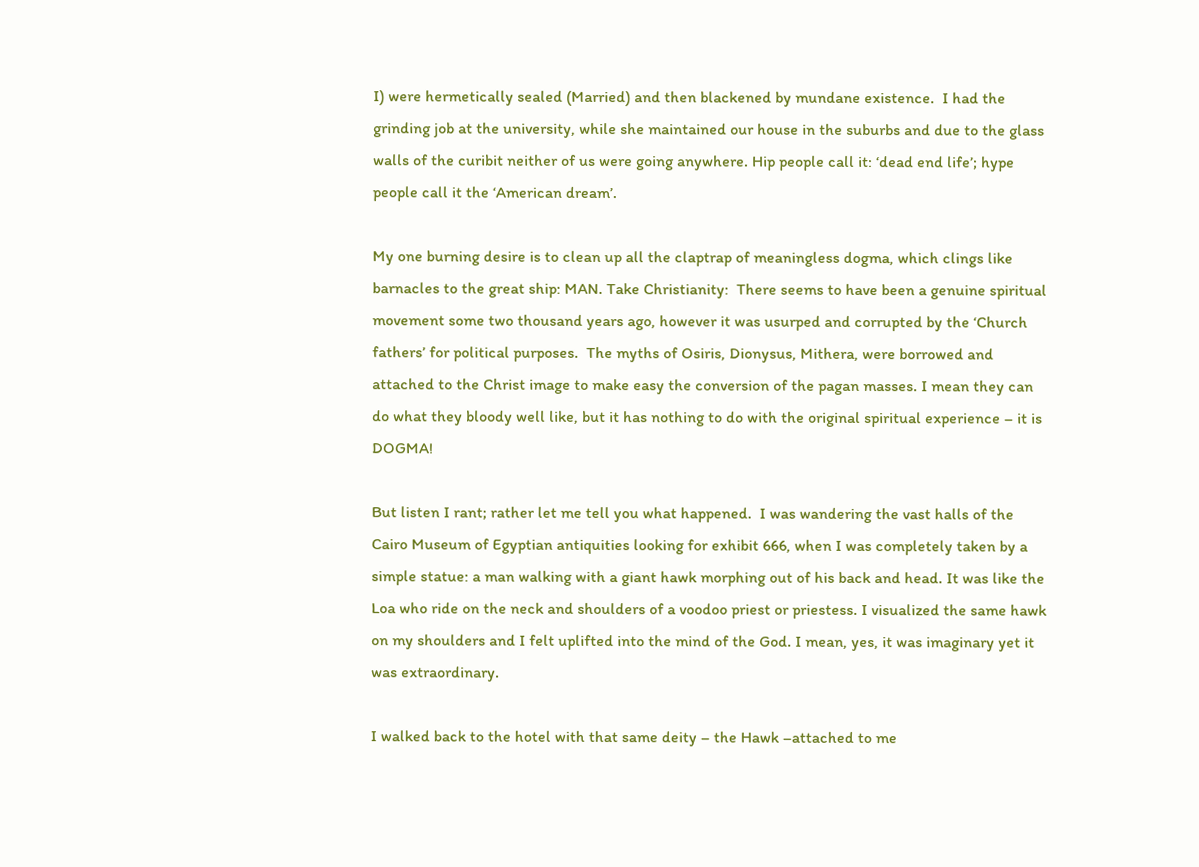I) were hermetically sealed (Married) and then blackened by mundane existence.  I had the grinding job at the university, while she maintained our house in the suburbs and due to the glass walls of the curibit neither of us were going anywhere. Hip people call it: ‘dead end life’; hype people call it the ‘American dream’.

My one burning desire is to clean up all the claptrap of meaningless dogma, which clings like barnacles to the great ship: MAN. Take Christianity:  There seems to have been a genuine spiritual movement some two thousand years ago, however it was usurped and corrupted by the ‘Church fathers’ for political purposes.  The myths of Osiris, Dionysus, Mithera, were borrowed and attached to the Christ image to make easy the conversion of the pagan masses. I mean they can do what they bloody well like, but it has nothing to do with the original spiritual experience – it is DOGMA!

But listen I rant; rather let me tell you what happened.  I was wandering the vast halls of the Cairo Museum of Egyptian antiquities looking for exhibit 666, when I was completely taken by a simple statue: a man walking with a giant hawk morphing out of his back and head. It was like the Loa who ride on the neck and shoulders of a voodoo priest or priestess. I visualized the same hawk on my shoulders and I felt uplifted into the mind of the God. I mean, yes, it was imaginary yet it was extraordinary.

I walked back to the hotel with that same deity – the Hawk –attached to me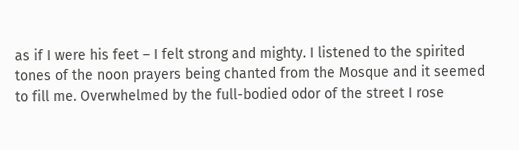as if I were his feet – I felt strong and mighty. I listened to the spirited tones of the noon prayers being chanted from the Mosque and it seemed to fill me. Overwhelmed by the full-bodied odor of the street I rose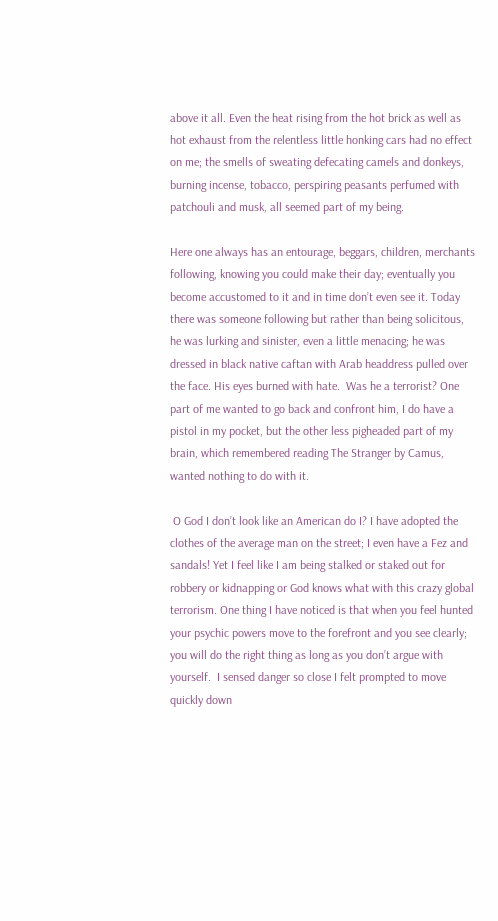above it all. Even the heat rising from the hot brick as well as hot exhaust from the relentless little honking cars had no effect on me; the smells of sweating defecating camels and donkeys, burning incense, tobacco, perspiring peasants perfumed with patchouli and musk, all seemed part of my being.

Here one always has an entourage, beggars, children, merchants following, knowing you could make their day; eventually you become accustomed to it and in time don’t even see it. Today there was someone following but rather than being solicitous, he was lurking and sinister, even a little menacing; he was dressed in black native caftan with Arab headdress pulled over the face. His eyes burned with hate.  Was he a terrorist? One part of me wanted to go back and confront him, I do have a pistol in my pocket, but the other less pigheaded part of my brain, which remembered reading The Stranger by Camus, wanted nothing to do with it.

 O God I don’t look like an American do I? I have adopted the clothes of the average man on the street; I even have a Fez and sandals! Yet I feel like I am being stalked or staked out for robbery or kidnapping or God knows what with this crazy global terrorism. One thing I have noticed is that when you feel hunted your psychic powers move to the forefront and you see clearly; you will do the right thing as long as you don’t argue with yourself.  I sensed danger so close I felt prompted to move quickly down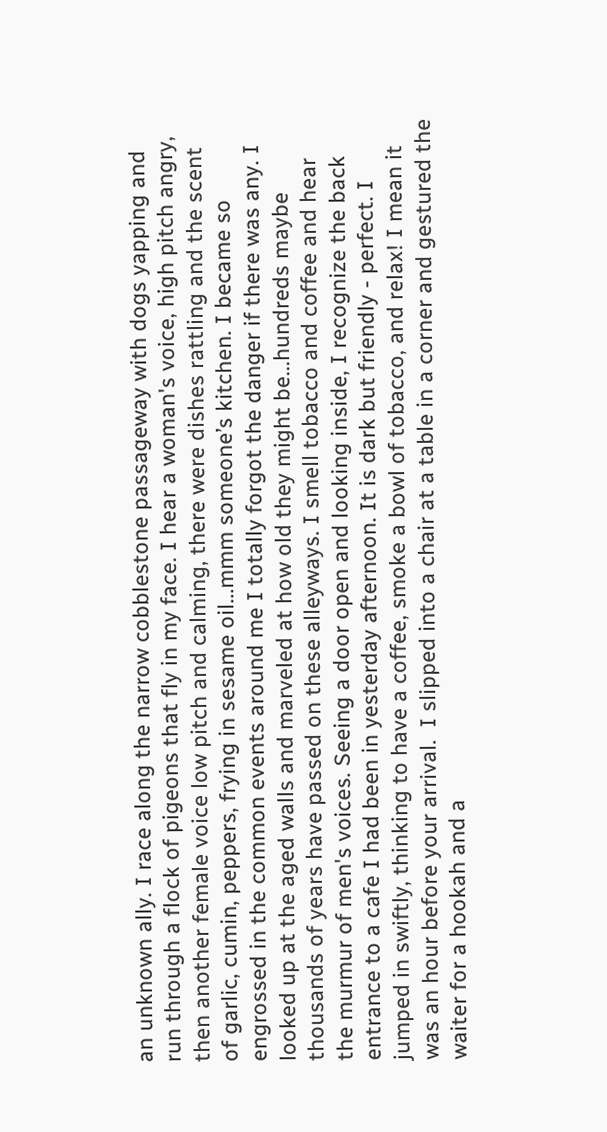an unknown ally. I race along the narrow cobblestone passageway with dogs yapping and run through a flock of pigeons that fly in my face. I hear a woman's voice, high pitch angry, then another female voice low pitch and calming, there were dishes rattling and the scent of garlic, cumin, peppers, frying in sesame oil...mmm someone’s kitchen. I became so engrossed in the common events around me I totally forgot the danger if there was any. I looked up at the aged walls and marveled at how old they might be...hundreds maybe thousands of years have passed on these alleyways. I smell tobacco and coffee and hear the murmur of men's voices. Seeing a door open and looking inside, I recognize the back entrance to a cafe I had been in yesterday afternoon. It is dark but friendly - perfect. I jumped in swiftly, thinking to have a coffee, smoke a bowl of tobacco, and relax! I mean it was an hour before your arrival.  I slipped into a chair at a table in a corner and gestured the waiter for a hookah and a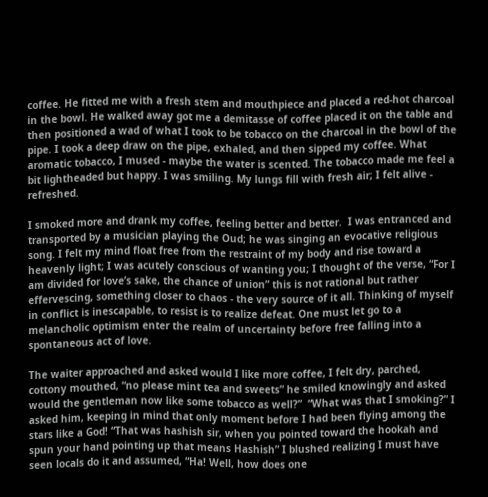coffee. He fitted me with a fresh stem and mouthpiece and placed a red-hot charcoal in the bowl. He walked away got me a demitasse of coffee placed it on the table and then positioned a wad of what I took to be tobacco on the charcoal in the bowl of the pipe. I took a deep draw on the pipe, exhaled, and then sipped my coffee. What aromatic tobacco, I mused - maybe the water is scented. The tobacco made me feel a bit lightheaded but happy. I was smiling. My lungs fill with fresh air; I felt alive - refreshed.

I smoked more and drank my coffee, feeling better and better.  I was entranced and transported by a musician playing the Oud; he was singing an evocative religious song. I felt my mind float free from the restraint of my body and rise toward a heavenly light; I was acutely conscious of wanting you; I thought of the verse, “For I am divided for love’s sake, the chance of union” this is not rational but rather effervescing, something closer to chaos - the very source of it all. Thinking of myself in conflict is inescapable, to resist is to realize defeat. One must let go to a melancholic optimism enter the realm of uncertainty before free falling into a spontaneous act of love.

The waiter approached and asked would I like more coffee, I felt dry, parched, cottony mouthed, “no please mint tea and sweets” he smiled knowingly and asked would the gentleman now like some tobacco as well?”  “What was that I smoking?” I asked him, keeping in mind that only moment before I had been flying among the stars like a God! “That was hashish sir, when you pointed toward the hookah and spun your hand pointing up that means Hashish” I blushed realizing I must have seen locals do it and assumed, “Ha! Well, how does one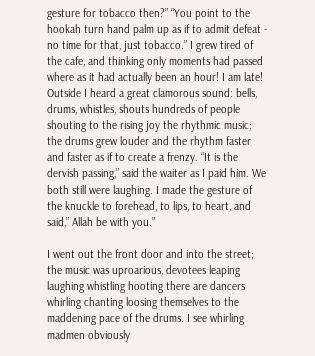gesture for tobacco then?” “You point to the hookah turn hand palm up as if to admit defeat - no time for that, just tobacco.” I grew tired of the cafe, and thinking only moments had passed where as it had actually been an hour! I am late! Outside I heard a great clamorous sound: bells, drums, whistles, shouts hundreds of people shouting to the rising joy the rhythmic music; the drums grew louder and the rhythm faster and faster as if to create a frenzy. “It is the dervish passing,” said the waiter as I paid him. We both still were laughing. I made the gesture of the knuckle to forehead, to lips, to heart, and said,” Allah be with you.”

I went out the front door and into the street; the music was uproarious, devotees leaping laughing whistling hooting there are dancers whirling chanting loosing themselves to the maddening pace of the drums. I see whirling madmen obviously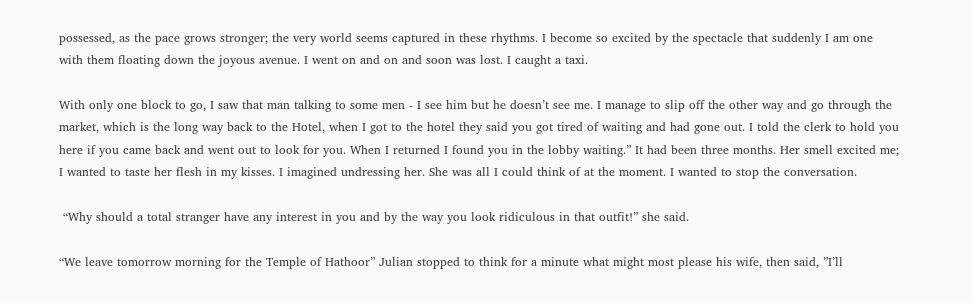possessed, as the pace grows stronger; the very world seems captured in these rhythms. I become so excited by the spectacle that suddenly I am one with them floating down the joyous avenue. I went on and on and soon was lost. I caught a taxi.

With only one block to go, I saw that man talking to some men - I see him but he doesn’t see me. I manage to slip off the other way and go through the market, which is the long way back to the Hotel, when I got to the hotel they said you got tired of waiting and had gone out. I told the clerk to hold you here if you came back and went out to look for you. When I returned I found you in the lobby waiting.” It had been three months. Her smell excited me; I wanted to taste her flesh in my kisses. I imagined undressing her. She was all I could think of at the moment. I wanted to stop the conversation.

 “Why should a total stranger have any interest in you and by the way you look ridiculous in that outfit!” she said.

“We leave tomorrow morning for the Temple of Hathoor” Julian stopped to think for a minute what might most please his wife, then said, ”I’ll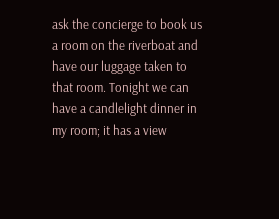ask the concierge to book us a room on the riverboat and have our luggage taken to that room. Tonight we can have a candlelight dinner in my room; it has a view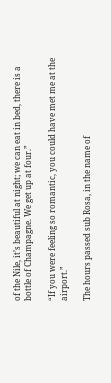of the Nile, it’s beautiful at night; we can eat in bed, there is a bottle of Champagne. We get up at four.”

“If you were feeling so romantic, you could have met me at the airport.”

The hours passed sub Rosa, in the name of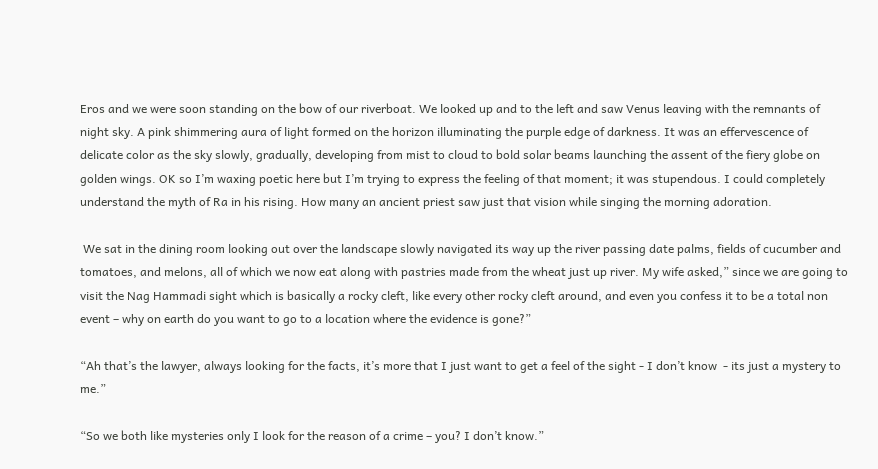Eros and we were soon standing on the bow of our riverboat. We looked up and to the left and saw Venus leaving with the remnants of night sky. A pink shimmering aura of light formed on the horizon illuminating the purple edge of darkness. It was an effervescence of delicate color as the sky slowly, gradually, developing from mist to cloud to bold solar beams launching the assent of the fiery globe on golden wings. OK so I’m waxing poetic here but I’m trying to express the feeling of that moment; it was stupendous. I could completely understand the myth of Ra in his rising. How many an ancient priest saw just that vision while singing the morning adoration.

 We sat in the dining room looking out over the landscape slowly navigated its way up the river passing date palms, fields of cucumber and tomatoes, and melons, all of which we now eat along with pastries made from the wheat just up river. My wife asked,” since we are going to visit the Nag Hammadi sight which is basically a rocky cleft, like every other rocky cleft around, and even you confess it to be a total non event – why on earth do you want to go to a location where the evidence is gone?”

“Ah that’s the lawyer, always looking for the facts, it’s more that I just want to get a feel of the sight - I don’t know  - its just a mystery to me.”

“So we both like mysteries only I look for the reason of a crime – you? I don’t know.”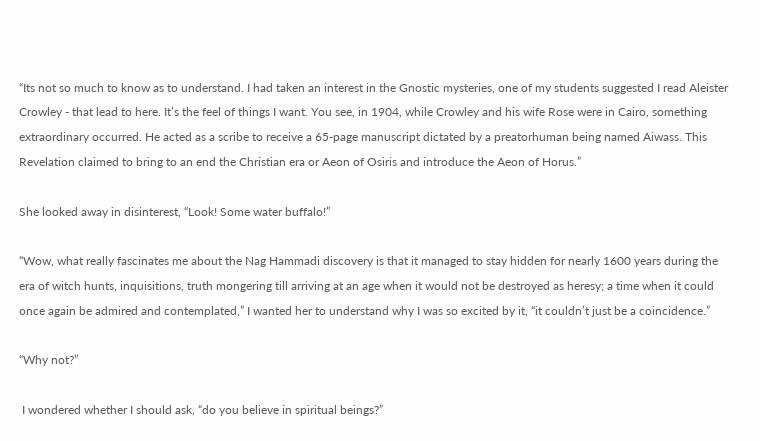“Its not so much to know as to understand. I had taken an interest in the Gnostic mysteries, one of my students suggested I read Aleister Crowley - that lead to here. It’s the feel of things I want. You see, in 1904, while Crowley and his wife Rose were in Cairo, something extraordinary occurred. He acted as a scribe to receive a 65-page manuscript dictated by a preatorhuman being named Aiwass. This Revelation claimed to bring to an end the Christian era or Aeon of Osiris and introduce the Aeon of Horus.”

She looked away in disinterest, “Look! Some water buffalo!”

“Wow, what really fascinates me about the Nag Hammadi discovery is that it managed to stay hidden for nearly 1600 years during the era of witch hunts, inquisitions, truth mongering till arriving at an age when it would not be destroyed as heresy; a time when it could once again be admired and contemplated,” I wanted her to understand why I was so excited by it, “it couldn’t just be a coincidence.”

“Why not?”

 I wondered whether I should ask, “do you believe in spiritual beings?”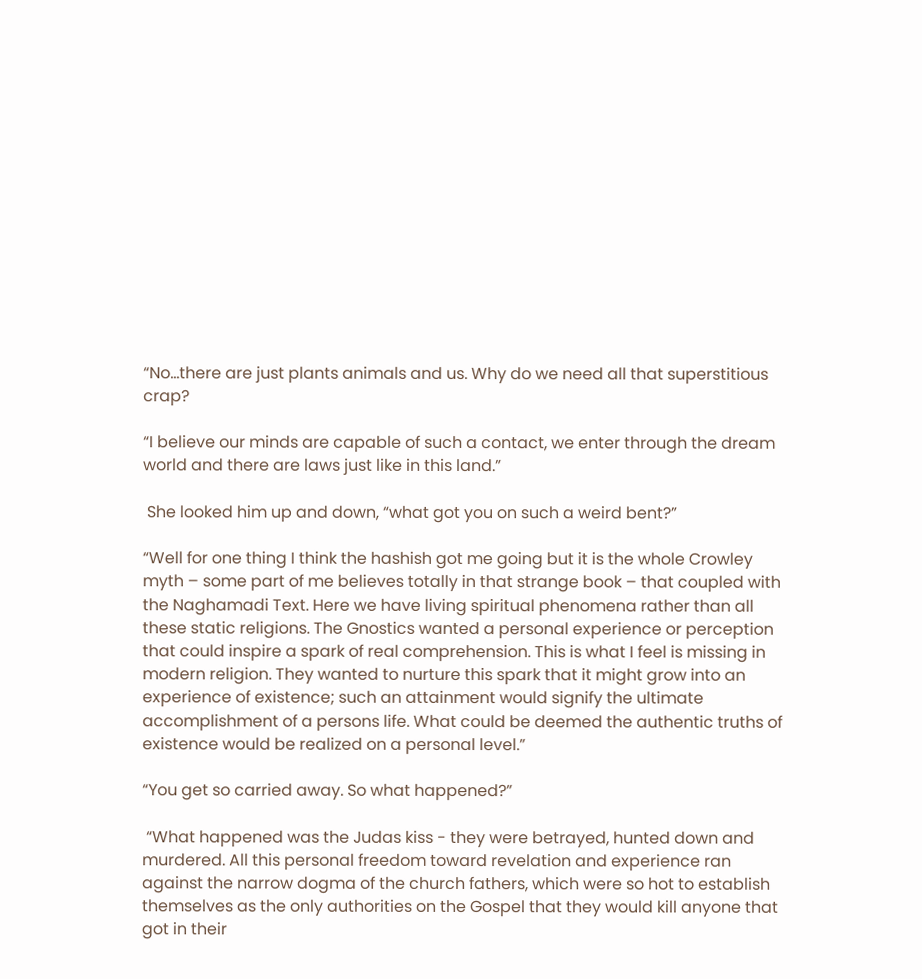“No…there are just plants animals and us. Why do we need all that superstitious crap?

“I believe our minds are capable of such a contact, we enter through the dream world and there are laws just like in this land.”

 She looked him up and down, “what got you on such a weird bent?”

“Well for one thing I think the hashish got me going but it is the whole Crowley myth – some part of me believes totally in that strange book – that coupled with the Naghamadi Text. Here we have living spiritual phenomena rather than all these static religions. The Gnostics wanted a personal experience or perception that could inspire a spark of real comprehension. This is what I feel is missing in modern religion. They wanted to nurture this spark that it might grow into an experience of existence; such an attainment would signify the ultimate accomplishment of a persons life. What could be deemed the authentic truths of existence would be realized on a personal level.”

“You get so carried away. So what happened?”

 “What happened was the Judas kiss - they were betrayed, hunted down and murdered. All this personal freedom toward revelation and experience ran against the narrow dogma of the church fathers, which were so hot to establish themselves as the only authorities on the Gospel that they would kill anyone that got in their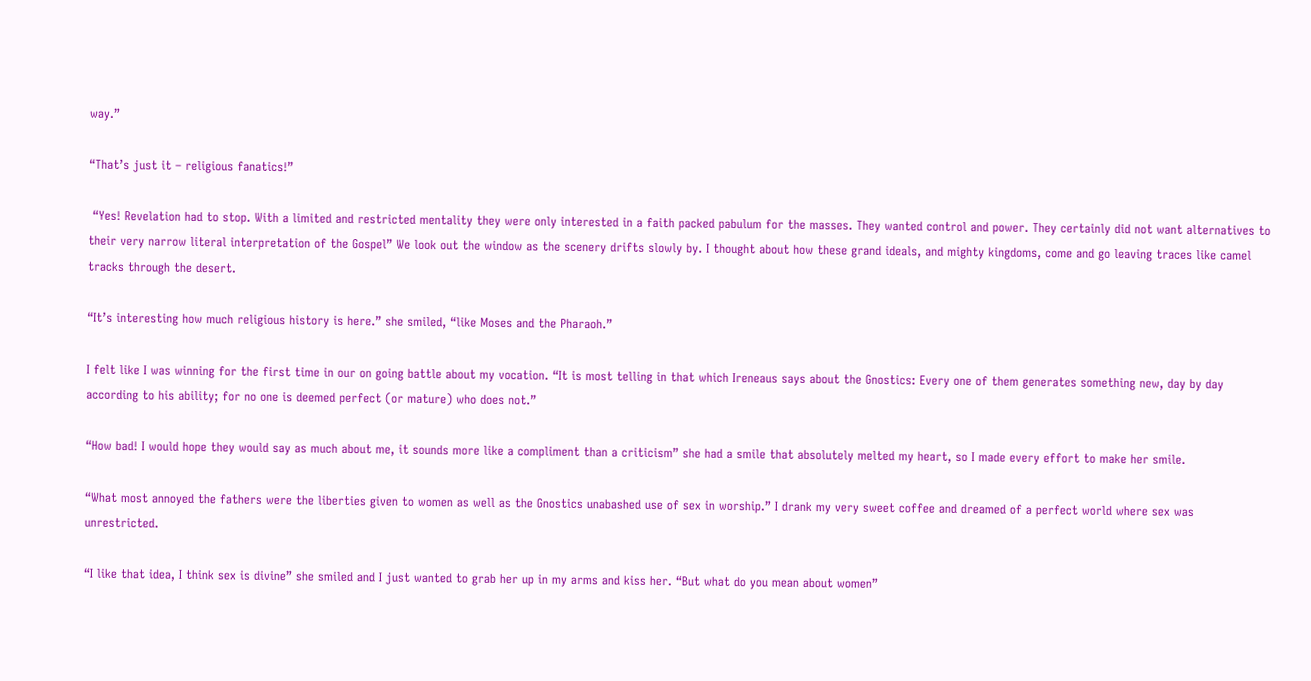way.”

“That’s just it – religious fanatics!”

 “Yes! Revelation had to stop. With a limited and restricted mentality they were only interested in a faith packed pabulum for the masses. They wanted control and power. They certainly did not want alternatives to their very narrow literal interpretation of the Gospel” We look out the window as the scenery drifts slowly by. I thought about how these grand ideals, and mighty kingdoms, come and go leaving traces like camel tracks through the desert.

“It’s interesting how much religious history is here.” she smiled, “like Moses and the Pharaoh.”

I felt like I was winning for the first time in our on going battle about my vocation. “It is most telling in that which Ireneaus says about the Gnostics: Every one of them generates something new, day by day according to his ability; for no one is deemed perfect (or mature) who does not.”

“How bad! I would hope they would say as much about me, it sounds more like a compliment than a criticism” she had a smile that absolutely melted my heart, so I made every effort to make her smile.

“What most annoyed the fathers were the liberties given to women as well as the Gnostics unabashed use of sex in worship.” I drank my very sweet coffee and dreamed of a perfect world where sex was unrestricted.

“I like that idea, I think sex is divine” she smiled and I just wanted to grab her up in my arms and kiss her. “But what do you mean about women”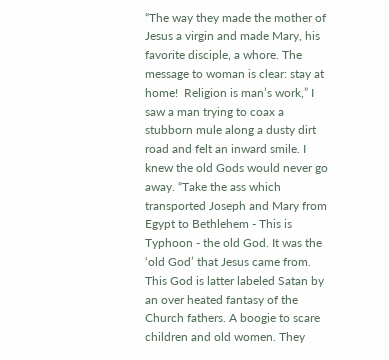“The way they made the mother of Jesus a virgin and made Mary, his favorite disciple, a whore. The message to woman is clear: stay at home!  Religion is man’s work,” I saw a man trying to coax a stubborn mule along a dusty dirt road and felt an inward smile. I knew the old Gods would never go away. “Take the ass which transported Joseph and Mary from Egypt to Bethlehem - This is Typhoon - the old God. It was the ‘old God’ that Jesus came from. This God is latter labeled Satan by an over heated fantasy of the Church fathers. A boogie to scare children and old women. They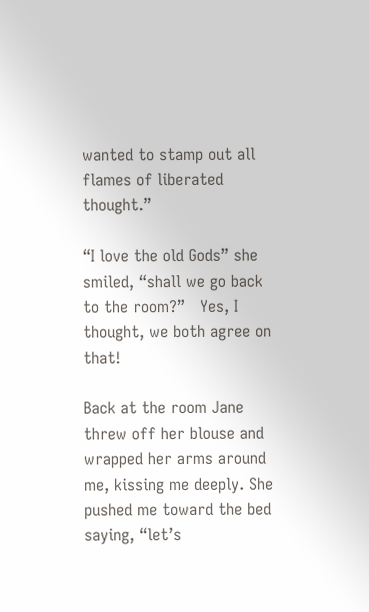wanted to stamp out all flames of liberated thought.”

“I love the old Gods” she smiled, “shall we go back to the room?”   Yes, I thought, we both agree on that!

Back at the room Jane threw off her blouse and wrapped her arms around me, kissing me deeply. She pushed me toward the bed saying, “let’s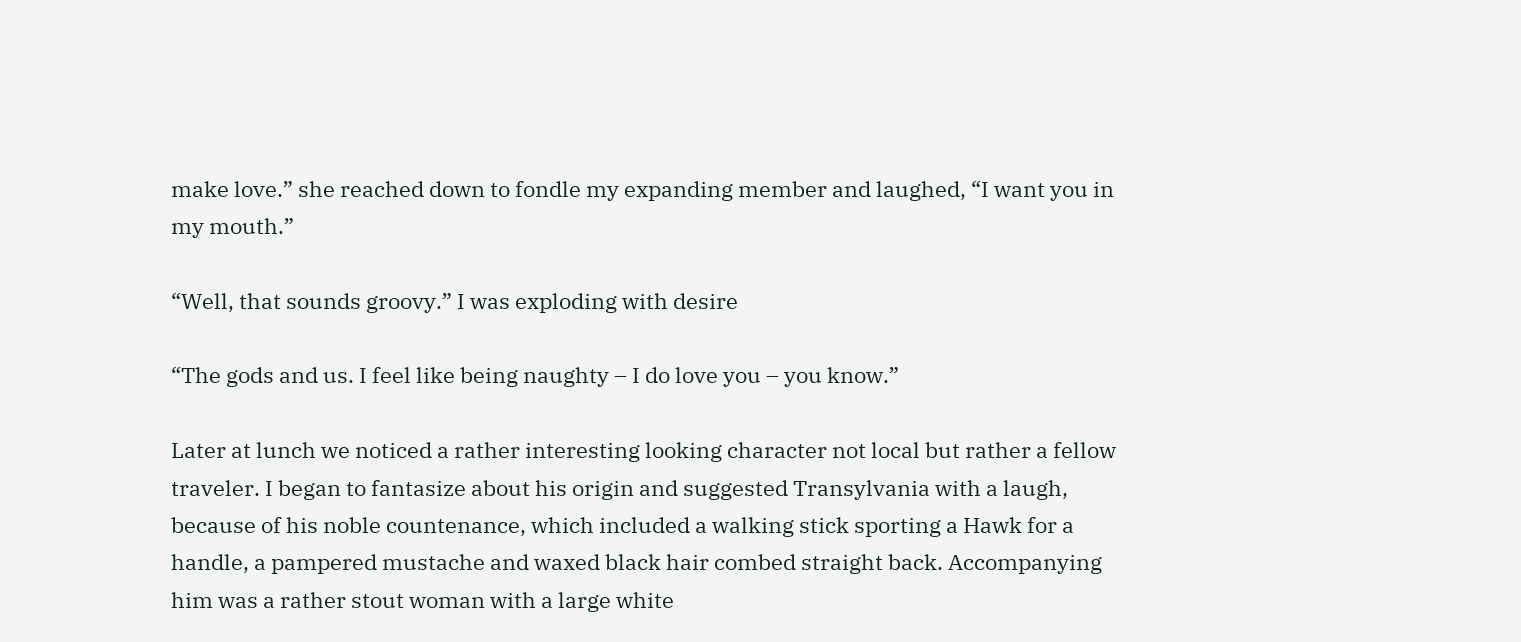make love.” she reached down to fondle my expanding member and laughed, “I want you in my mouth.”

“Well, that sounds groovy.” I was exploding with desire

“The gods and us. I feel like being naughty – I do love you – you know.”

Later at lunch we noticed a rather interesting looking character not local but rather a fellow traveler. I began to fantasize about his origin and suggested Transylvania with a laugh, because of his noble countenance, which included a walking stick sporting a Hawk for a handle, a pampered mustache and waxed black hair combed straight back. Accompanying him was a rather stout woman with a large white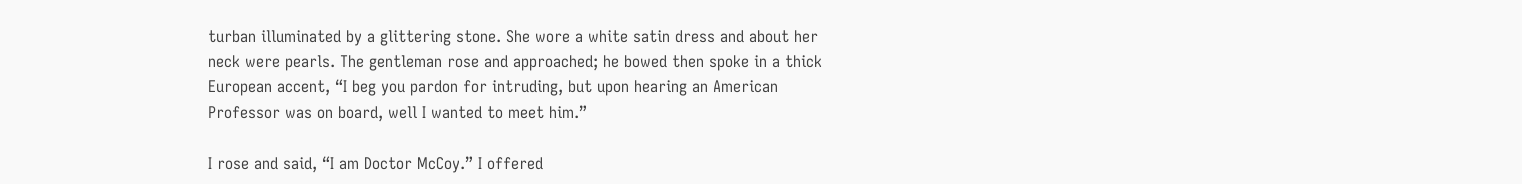turban illuminated by a glittering stone. She wore a white satin dress and about her neck were pearls. The gentleman rose and approached; he bowed then spoke in a thick European accent, “I beg you pardon for intruding, but upon hearing an American Professor was on board, well I wanted to meet him.”

I rose and said, “I am Doctor McCoy.” I offered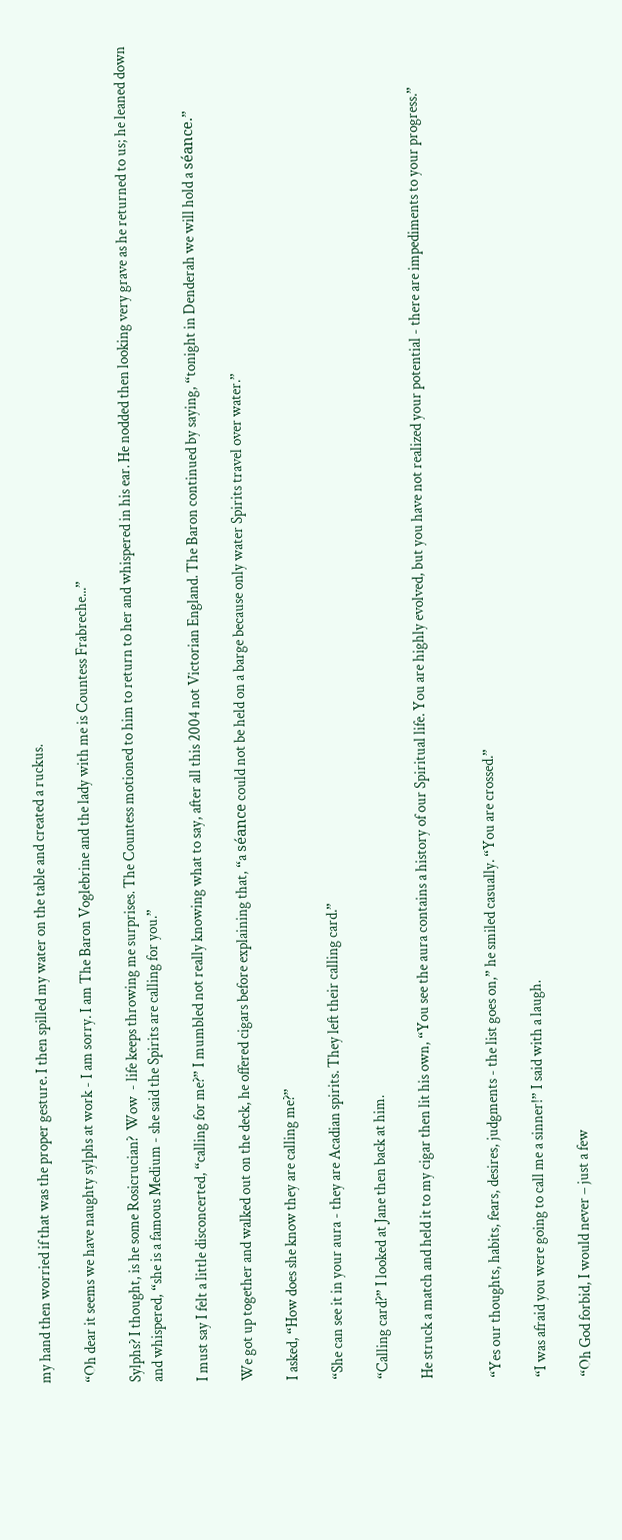my hand then worried if that was the proper gesture. I then spilled my water on the table and created a ruckus.

“Oh dear it seems we have naughty sylphs at work - I am sorry. I am The Baron Voglebrine and the lady with me is Countess Frabreche...”

Sylphs? I thought, is he some Rosicrucian?  Wow  - life keeps throwing me surprises. The Countess motioned to him to return to her and whispered in his ear. He nodded then looking very grave as he returned to us; he leaned down and whispered, “she is a famous Medium - she said the Spirits are calling for you.”

I must say I felt a little disconcerted, “calling for me?” I mumbled not really knowing what to say, after all this 2004 not Victorian England. The Baron continued by saying, “tonight in Denderah we will hold a séance.”

We got up together and walked out on the deck, he offered cigars before explaining that, “a séance could not be held on a barge because only water Spirits travel over water.”

I asked, “How does she know they are calling me?”

“She can see it in your aura - they are Acadian spirits. They left their calling card.”

“Calling card?” I looked at Jane then back at him.

He struck a match and held it to my cigar then lit his own, “You see the aura contains a history of our Spiritual life. You are highly evolved, but you have not realized your potential - there are impediments to your progress.”


“Yes our thoughts, habits, fears, desires, judgments - the list goes on,” he smiled casually. “You are crossed.”

“I was afraid you were going to call me a sinner!” I said with a laugh.

“Oh God forbid, I would never – just a few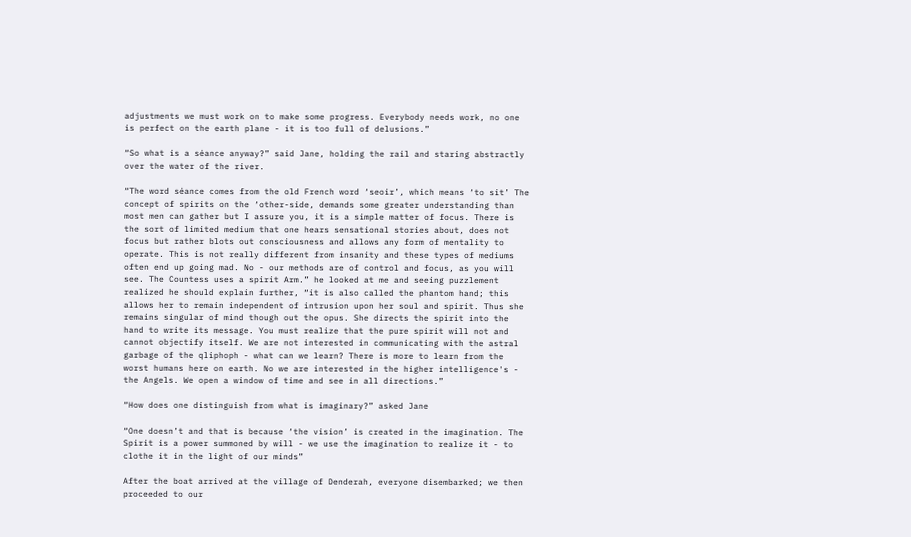adjustments we must work on to make some progress. Everybody needs work, no one is perfect on the earth plane - it is too full of delusions.”

“So what is a séance anyway?” said Jane, holding the rail and staring abstractly over the water of the river.

“The word séance comes from the old French word ‘seoir’, which means ‘to sit’ The concept of spirits on the ‘other-side, demands some greater understanding than most men can gather but I assure you, it is a simple matter of focus. There is the sort of limited medium that one hears sensational stories about, does not focus but rather blots out consciousness and allows any form of mentality to operate. This is not really different from insanity and these types of mediums often end up going mad. No - our methods are of control and focus, as you will see. The Countess uses a spirit Arm.” he looked at me and seeing puzzlement realized he should explain further, “it is also called the phantom hand; this allows her to remain independent of intrusion upon her soul and spirit. Thus she remains singular of mind though out the opus. She directs the spirit into the hand to write its message. You must realize that the pure spirit will not and cannot objectify itself. We are not interested in communicating with the astral garbage of the qliphoph - what can we learn? There is more to learn from the worst humans here on earth. No we are interested in the higher intelligence's - the Angels. We open a window of time and see in all directions.”

“How does one distinguish from what is imaginary?” asked Jane

“One doesn’t and that is because ‘the vision’ is created in the imagination. The Spirit is a power summoned by will - we use the imagination to realize it - to clothe it in the light of our minds”

After the boat arrived at the village of Denderah, everyone disembarked; we then proceeded to our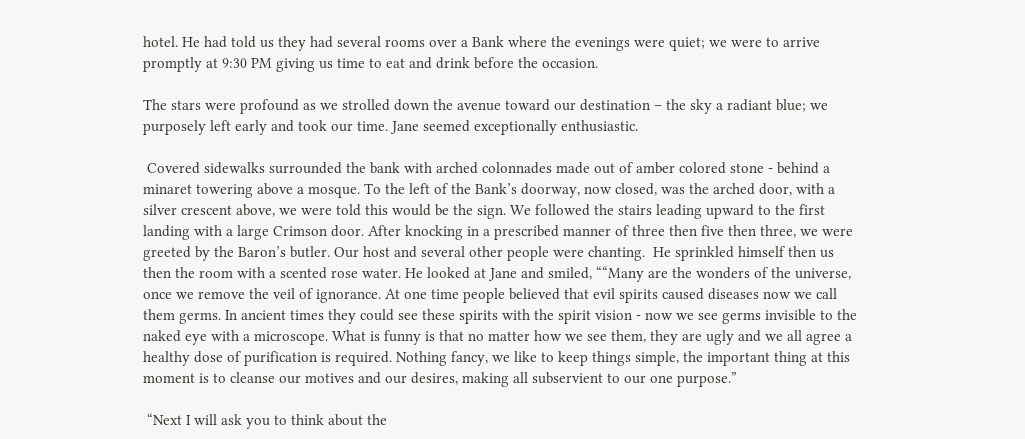hotel. He had told us they had several rooms over a Bank where the evenings were quiet; we were to arrive promptly at 9:30 PM giving us time to eat and drink before the occasion.

The stars were profound as we strolled down the avenue toward our destination – the sky a radiant blue; we purposely left early and took our time. Jane seemed exceptionally enthusiastic.

 Covered sidewalks surrounded the bank with arched colonnades made out of amber colored stone - behind a minaret towering above a mosque. To the left of the Bank’s doorway, now closed, was the arched door, with a silver crescent above, we were told this would be the sign. We followed the stairs leading upward to the first landing with a large Crimson door. After knocking in a prescribed manner of three then five then three, we were greeted by the Baron’s butler. Our host and several other people were chanting.  He sprinkled himself then us then the room with a scented rose water. He looked at Jane and smiled, ““Many are the wonders of the universe, once we remove the veil of ignorance. At one time people believed that evil spirits caused diseases now we call them germs. In ancient times they could see these spirits with the spirit vision - now we see germs invisible to the naked eye with a microscope. What is funny is that no matter how we see them, they are ugly and we all agree a healthy dose of purification is required. Nothing fancy, we like to keep things simple, the important thing at this moment is to cleanse our motives and our desires, making all subservient to our one purpose.”

 “Next I will ask you to think about the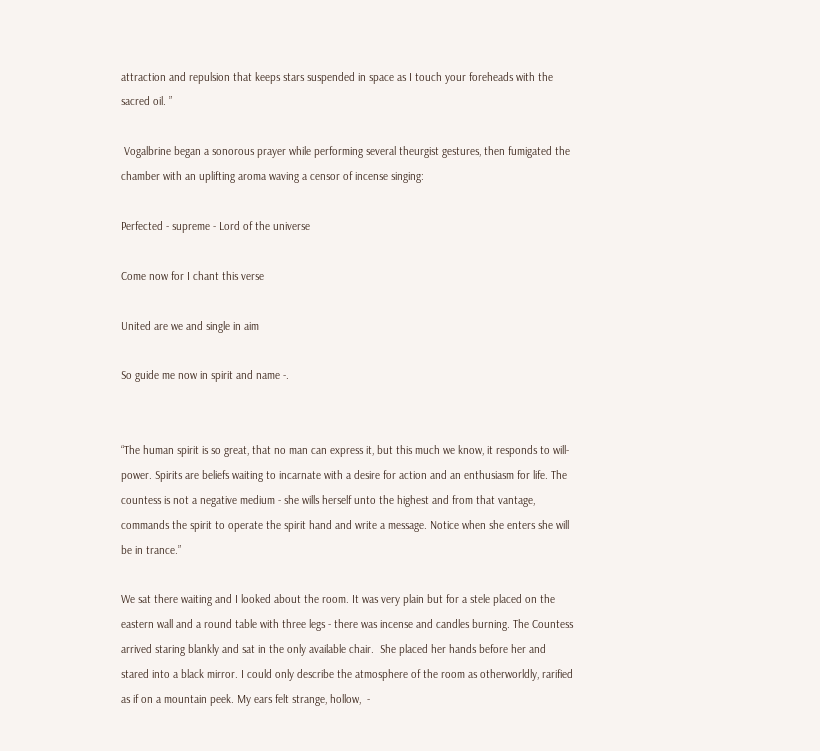attraction and repulsion that keeps stars suspended in space as I touch your foreheads with the sacred oil. ”

 Vogalbrine began a sonorous prayer while performing several theurgist gestures, then fumigated the chamber with an uplifting aroma waving a censor of incense singing:

Perfected - supreme - Lord of the universe

Come now for I chant this verse

United are we and single in aim

So guide me now in spirit and name -.


“The human spirit is so great, that no man can express it, but this much we know, it responds to will-power. Spirits are beliefs waiting to incarnate with a desire for action and an enthusiasm for life. The countess is not a negative medium - she wills herself unto the highest and from that vantage, commands the spirit to operate the spirit hand and write a message. Notice when she enters she will be in trance.”

We sat there waiting and I looked about the room. It was very plain but for a stele placed on the eastern wall and a round table with three legs - there was incense and candles burning. The Countess arrived staring blankly and sat in the only available chair.  She placed her hands before her and stared into a black mirror. I could only describe the atmosphere of the room as otherworldly, rarified as if on a mountain peek. My ears felt strange, hollow,  -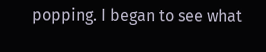popping. I began to see what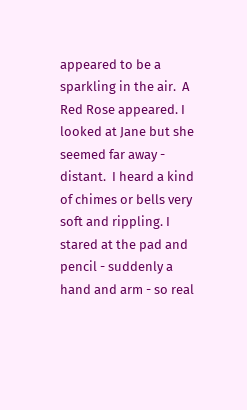appeared to be a sparkling in the air.  A Red Rose appeared. I looked at Jane but she seemed far away - distant.  I heard a kind of chimes or bells very soft and rippling. I stared at the pad and pencil - suddenly a hand and arm - so real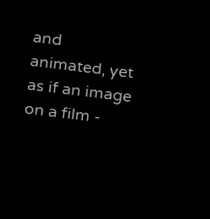and animated, yet as if an image on a film -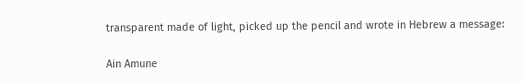transparent made of light, picked up the pencil and wrote in Hebrew a message:

Ain Amune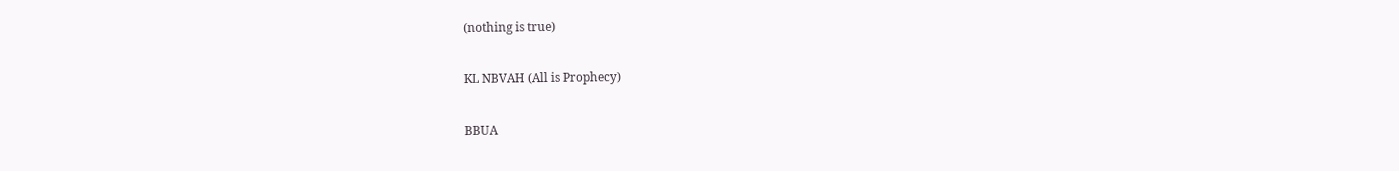(nothing is true)

KL NBVAH (All is Prophecy)

BBUA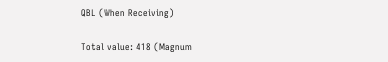QBL (When Receiving)

Total value: 418 (Magnum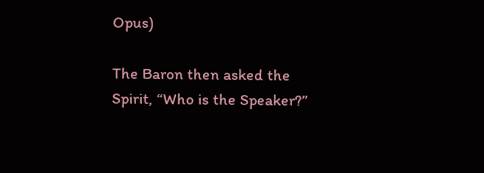Opus)

The Baron then asked the Spirit, “Who is the Speaker?”